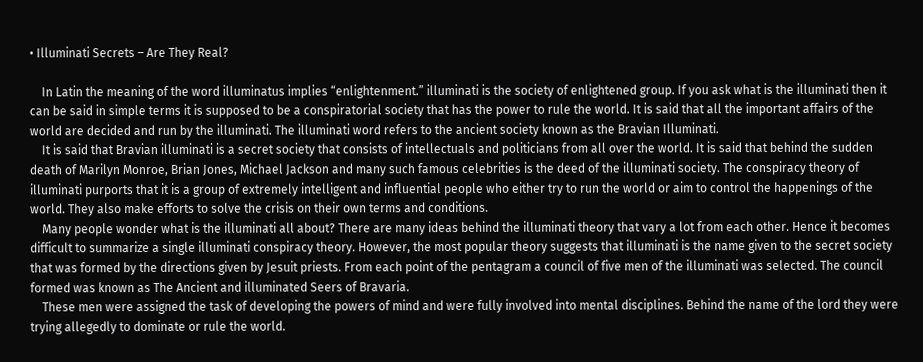• Illuminati Secrets – Are They Real?

    In Latin the meaning of the word illuminatus implies “enlightenment.” illuminati is the society of enlightened group. If you ask what is the illuminati then it can be said in simple terms it is supposed to be a conspiratorial society that has the power to rule the world. It is said that all the important affairs of the world are decided and run by the illuminati. The illuminati word refers to the ancient society known as the Bravian Illuminati.
    It is said that Bravian illuminati is a secret society that consists of intellectuals and politicians from all over the world. It is said that behind the sudden death of Marilyn Monroe, Brian Jones, Michael Jackson and many such famous celebrities is the deed of the illuminati society. The conspiracy theory of illuminati purports that it is a group of extremely intelligent and influential people who either try to run the world or aim to control the happenings of the world. They also make efforts to solve the crisis on their own terms and conditions.
    Many people wonder what is the illuminati all about? There are many ideas behind the illuminati theory that vary a lot from each other. Hence it becomes difficult to summarize a single illuminati conspiracy theory. However, the most popular theory suggests that illuminati is the name given to the secret society that was formed by the directions given by Jesuit priests. From each point of the pentagram a council of five men of the illuminati was selected. The council formed was known as The Ancient and illuminated Seers of Bravaria.
    These men were assigned the task of developing the powers of mind and were fully involved into mental disciplines. Behind the name of the lord they were trying allegedly to dominate or rule the world.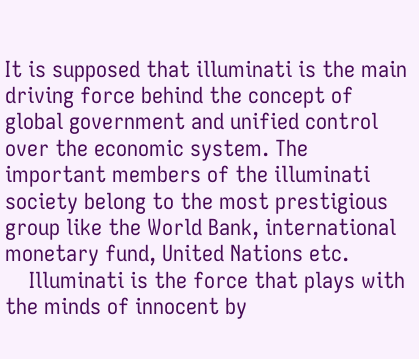It is supposed that illuminati is the main driving force behind the concept of global government and unified control over the economic system. The important members of the illuminati society belong to the most prestigious group like the World Bank, international monetary fund, United Nations etc.
    Illuminati is the force that plays with the minds of innocent by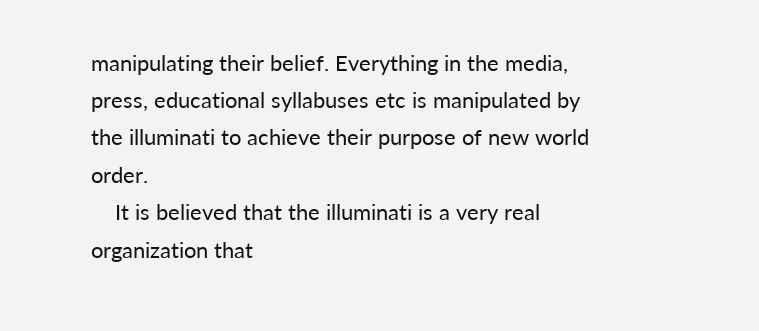manipulating their belief. Everything in the media, press, educational syllabuses etc is manipulated by the illuminati to achieve their purpose of new world order.
    It is believed that the illuminati is a very real organization that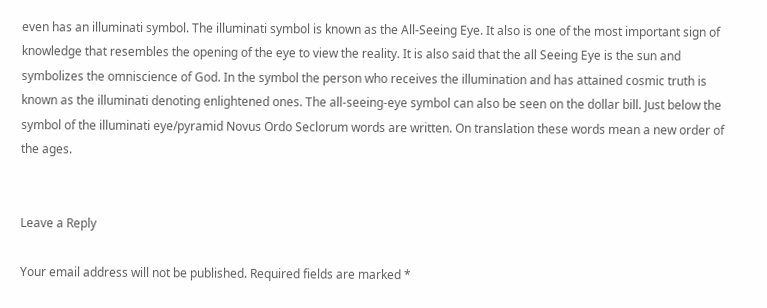even has an illuminati symbol. The illuminati symbol is known as the All-Seeing Eye. It also is one of the most important sign of knowledge that resembles the opening of the eye to view the reality. It is also said that the all Seeing Eye is the sun and symbolizes the omniscience of God. In the symbol the person who receives the illumination and has attained cosmic truth is known as the illuminati denoting enlightened ones. The all-seeing-eye symbol can also be seen on the dollar bill. Just below the symbol of the illuminati eye/pyramid Novus Ordo Seclorum words are written. On translation these words mean a new order of the ages.


Leave a Reply

Your email address will not be published. Required fields are marked *